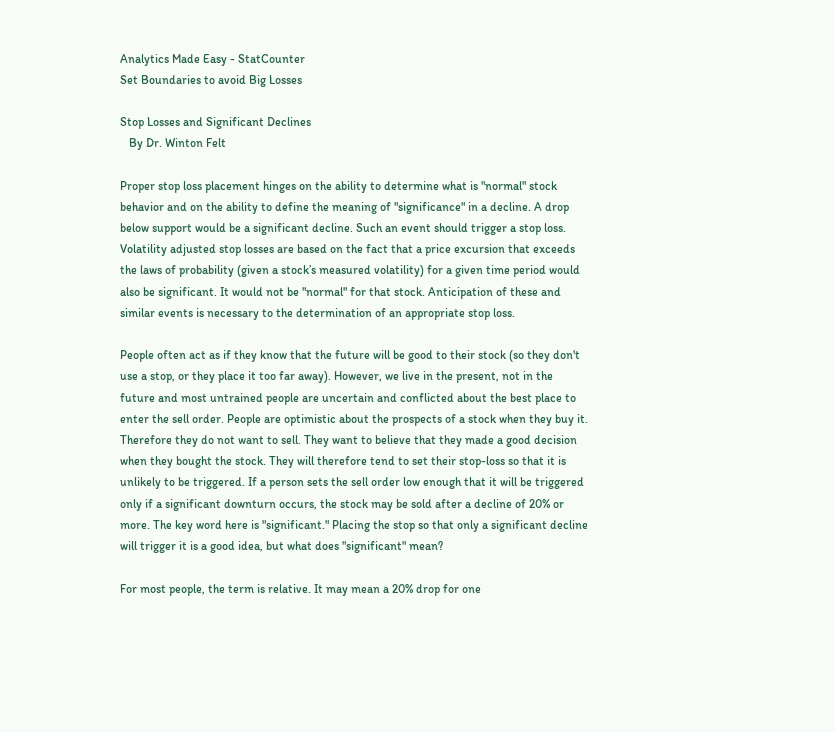Analytics Made Easy - StatCounter
Set Boundaries to avoid Big Losses

Stop Losses and Significant Declines
   By Dr. Winton Felt

Proper stop loss placement hinges on the ability to determine what is "normal" stock behavior and on the ability to define the meaning of "significance" in a decline. A drop below support would be a significant decline. Such an event should trigger a stop loss. Volatility adjusted stop losses are based on the fact that a price excursion that exceeds the laws of probability (given a stock’s measured volatility) for a given time period would also be significant. It would not be "normal" for that stock. Anticipation of these and similar events is necessary to the determination of an appropriate stop loss.

People often act as if they know that the future will be good to their stock (so they don't use a stop, or they place it too far away). However, we live in the present, not in the future and most untrained people are uncertain and conflicted about the best place to enter the sell order. People are optimistic about the prospects of a stock when they buy it. Therefore they do not want to sell. They want to believe that they made a good decision when they bought the stock. They will therefore tend to set their stop-loss so that it is unlikely to be triggered. If a person sets the sell order low enough that it will be triggered only if a significant downturn occurs, the stock may be sold after a decline of 20% or more. The key word here is "significant." Placing the stop so that only a significant decline will trigger it is a good idea, but what does "significant" mean?

For most people, the term is relative. It may mean a 20% drop for one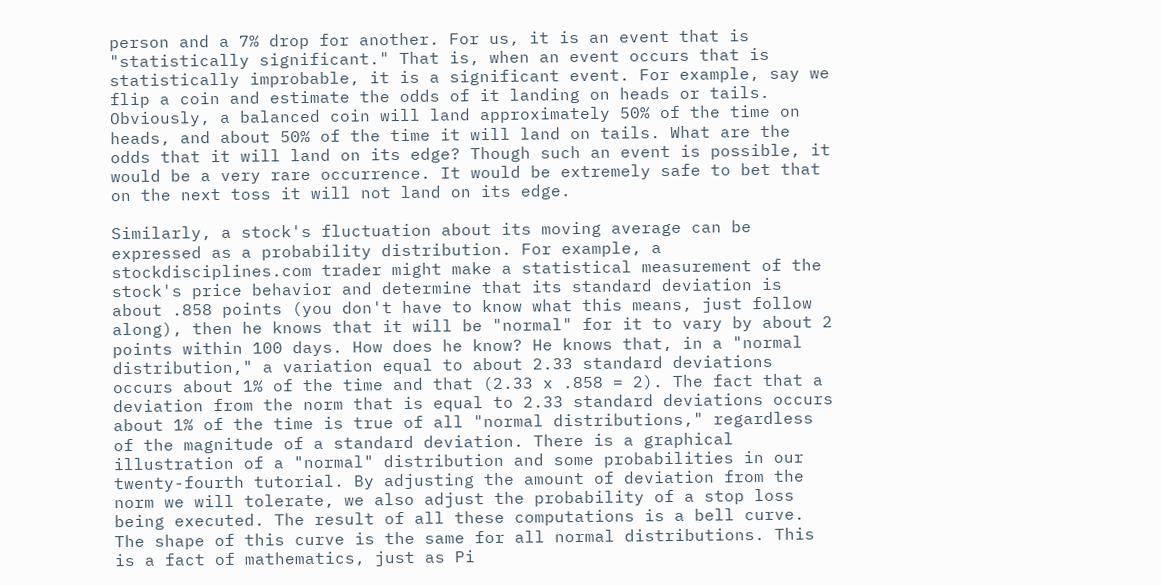person and a 7% drop for another. For us, it is an event that is "statistically significant." That is, when an event occurs that is statistically improbable, it is a significant event. For example, say we flip a coin and estimate the odds of it landing on heads or tails. Obviously, a balanced coin will land approximately 50% of the time on heads, and about 50% of the time it will land on tails. What are the odds that it will land on its edge? Though such an event is possible, it would be a very rare occurrence. It would be extremely safe to bet that on the next toss it will not land on its edge.

Similarly, a stock's fluctuation about its moving average can be expressed as a probability distribution. For example, a stockdisciplines.com trader might make a statistical measurement of the stock's price behavior and determine that its standard deviation is about .858 points (you don't have to know what this means, just follow along), then he knows that it will be "normal" for it to vary by about 2 points within 100 days. How does he know? He knows that, in a "normal distribution," a variation equal to about 2.33 standard deviations occurs about 1% of the time and that (2.33 x .858 = 2). The fact that a deviation from the norm that is equal to 2.33 standard deviations occurs about 1% of the time is true of all "normal distributions," regardless of the magnitude of a standard deviation. There is a graphical illustration of a "normal" distribution and some probabilities in our twenty-fourth tutorial. By adjusting the amount of deviation from the norm we will tolerate, we also adjust the probability of a stop loss being executed. The result of all these computations is a bell curve. The shape of this curve is the same for all normal distributions. This is a fact of mathematics, just as Pi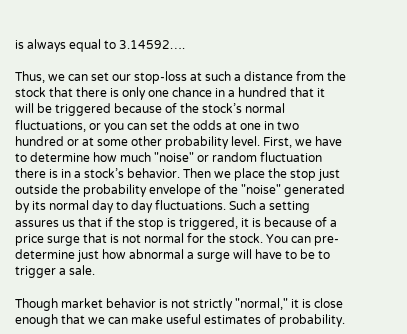is always equal to 3.14592….

Thus, we can set our stop-loss at such a distance from the stock that there is only one chance in a hundred that it will be triggered because of the stock’s normal fluctuations, or you can set the odds at one in two hundred or at some other probability level. First, we have to determine how much "noise" or random fluctuation there is in a stock’s behavior. Then we place the stop just outside the probability envelope of the "noise" generated by its normal day to day fluctuations. Such a setting assures us that if the stop is triggered, it is because of a price surge that is not normal for the stock. You can pre-determine just how abnormal a surge will have to be to trigger a sale.

Though market behavior is not strictly "normal," it is close enough that we can make useful estimates of probability.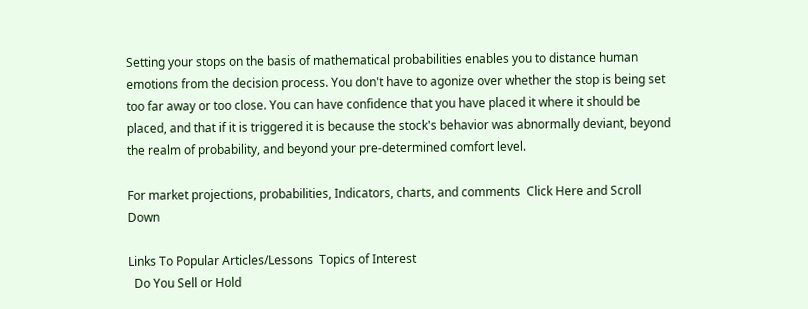Setting your stops on the basis of mathematical probabilities enables you to distance human emotions from the decision process. You don't have to agonize over whether the stop is being set too far away or too close. You can have confidence that you have placed it where it should be placed, and that if it is triggered it is because the stock's behavior was abnormally deviant, beyond the realm of probability, and beyond your pre-determined comfort level.

For market projections, probabilities, Indicators, charts, and comments  Click Here and Scroll Down

Links To Popular Articles/Lessons  Topics of Interest
  Do You Sell or Hold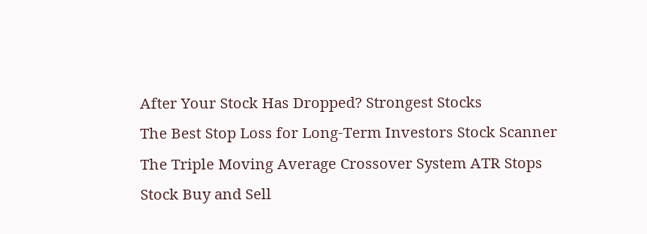After Your Stock Has Dropped? Strongest Stocks
The Best Stop Loss for Long-Term Investors Stock Scanner
The Triple Moving Average Crossover System ATR Stops
Stock Buy and Sell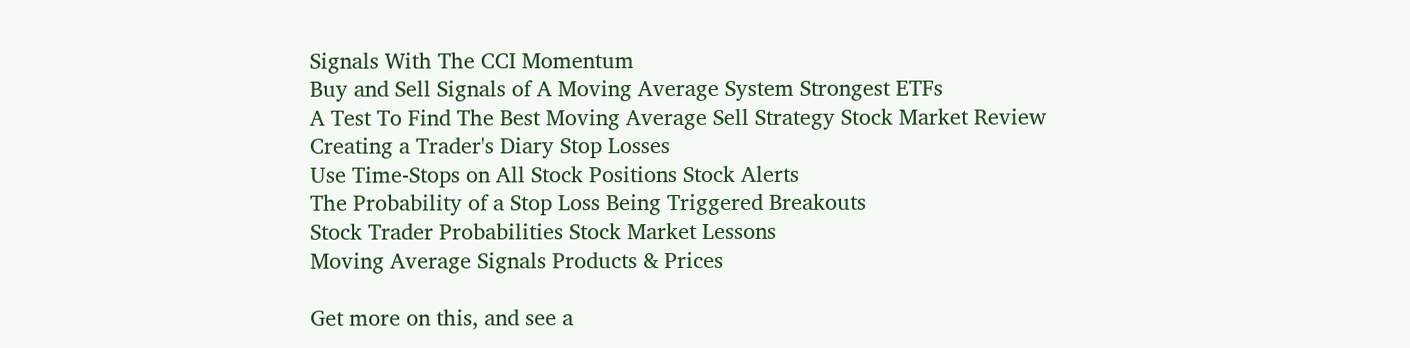Signals With The CCI Momentum
Buy and Sell Signals of A Moving Average System Strongest ETFs
A Test To Find The Best Moving Average Sell Strategy Stock Market Review
Creating a Trader's Diary Stop Losses
Use Time-Stops on All Stock Positions Stock Alerts
The Probability of a Stop Loss Being Triggered Breakouts
Stock Trader Probabilities Stock Market Lessons
Moving Average Signals Products & Prices

Get more on this, and see a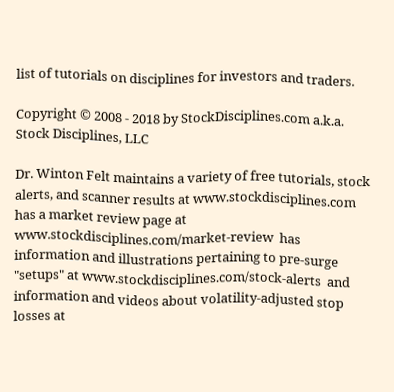list of tutorials on disciplines for investors and traders.

Copyright © 2008 - 2018 by StockDisciplines.com a.k.a. Stock Disciplines, LLC

Dr. Winton Felt maintains a variety of free tutorials, stock alerts, and scanner results at www.stockdisciplines.com  has a market review page at www.stockdisciplines.com/market-review  has information and illustrations pertaining to pre-surge "setups" at www.stockdisciplines.com/stock-alerts  and information and videos about volatility-adjusted stop losses at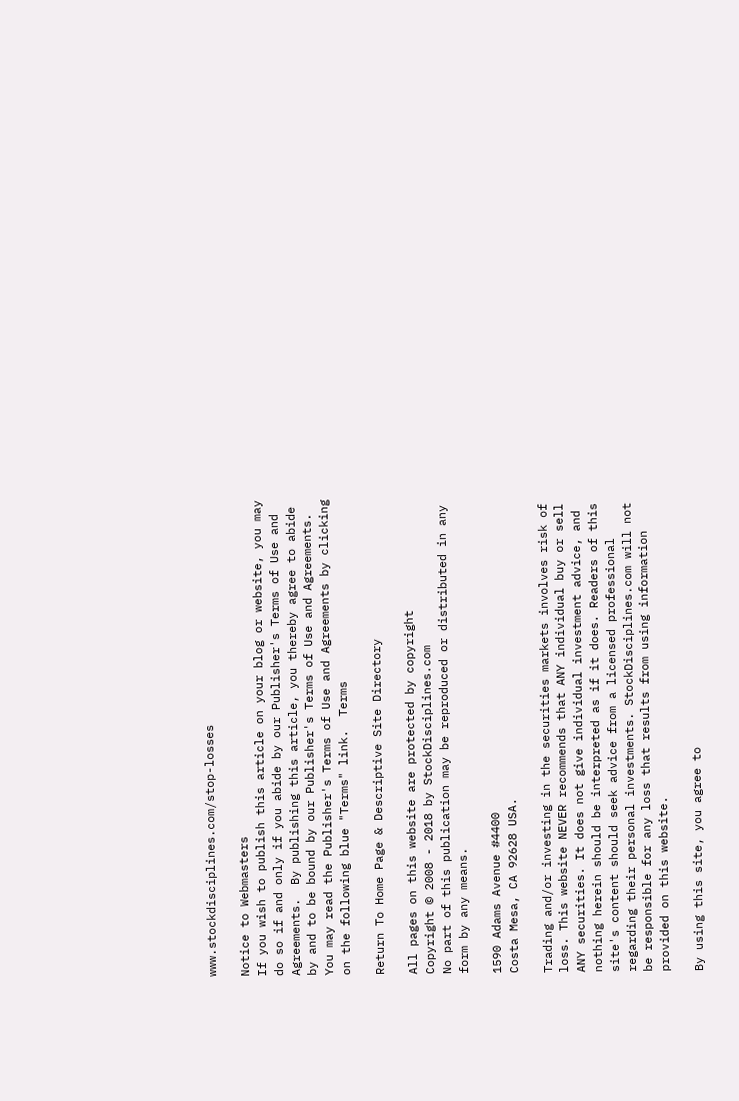www.stockdisciplines.com/stop-losses

Notice to Webmasters
If you wish to publish this article on your blog or website, you may do so if and only if you abide by our Publisher's Terms of Use and Agreements.  By publishing this article, you thereby agree to abide by and to be bound by our Publisher's Terms of Use and Agreements.  You may read the Publisher's Terms of Use and Agreements by clicking on the following blue "Terms" link.  Terms

Return To Home Page & Descriptive Site Directory

All pages on this website are protected by copyright
Copyright © 2008 - 2018 by StockDisciplines.com
No part of this publication may be reproduced or distributed in any form by any means.

1590 Adams Avenue #4400
Costa Mesa, CA 92628 USA.

Trading and/or investing in the securities markets involves risk of loss. This website NEVER recommends that ANY individual buy or sell ANY securities. It does not give individual investment advice, and nothing herein should be interpreted as if it does. Readers of this site's content should seek advice from a licensed professional regarding their personal investments. StockDisciplines.com will not be responsible for any loss that results from using information provided on this website.

By using this site, you agree to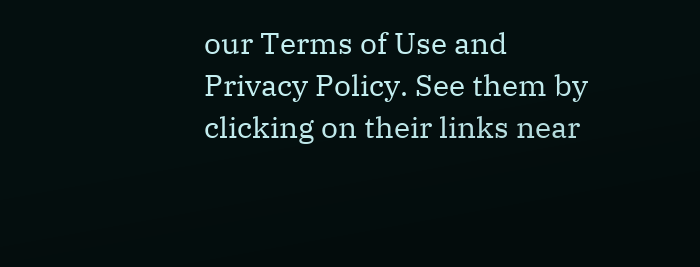our Terms of Use and Privacy Policy. See them by clicking on their links near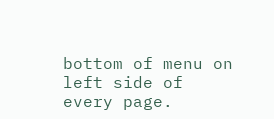bottom of menu on left side of every page.